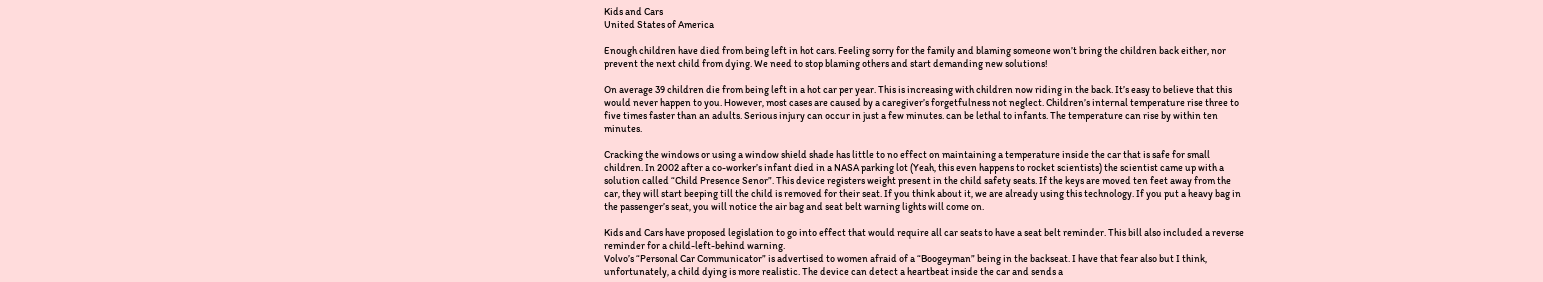Kids and Cars
United States of America

Enough children have died from being left in hot cars. Feeling sorry for the family and blaming someone won’t bring the children back either, nor prevent the next child from dying. We need to stop blaming others and start demanding new solutions!

On average 39 children die from being left in a hot car per year. This is increasing with children now riding in the back. It’s easy to believe that this would never happen to you. However, most cases are caused by a caregiver’s forgetfulness not neglect. Children’s internal temperature rise three to five times faster than an adults. Serious injury can occur in just a few minutes. can be lethal to infants. The temperature can rise by within ten minutes.

Cracking the windows or using a window shield shade has little to no effect on maintaining a temperature inside the car that is safe for small children. In 2002 after a co-worker’s infant died in a NASA parking lot (Yeah, this even happens to rocket scientists) the scientist came up with a solution called “Child Presence Senor”. This device registers weight present in the child safety seats. If the keys are moved ten feet away from the car, they will start beeping till the child is removed for their seat. If you think about it, we are already using this technology. If you put a heavy bag in the passenger’s seat, you will notice the air bag and seat belt warning lights will come on.

Kids and Cars have proposed legislation to go into effect that would require all car seats to have a seat belt reminder. This bill also included a reverse reminder for a child-left-behind warning.
Volvo’s “Personal Car Communicator” is advertised to women afraid of a “Boogeyman” being in the backseat. I have that fear also but I think, unfortunately, a child dying is more realistic. The device can detect a heartbeat inside the car and sends a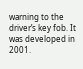warning to the driver’s key fob. It was developed in 2001.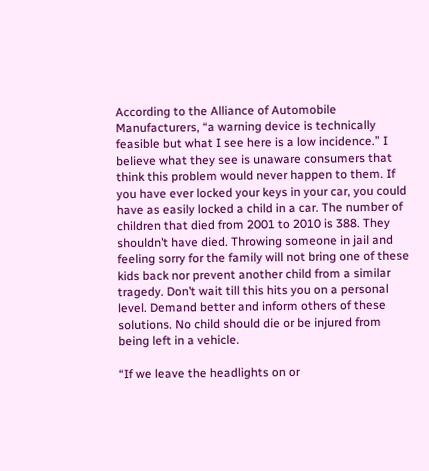According to the Alliance of Automobile Manufacturers, “a warning device is technically feasible but what I see here is a low incidence.” I believe what they see is unaware consumers that think this problem would never happen to them. If you have ever locked your keys in your car, you could have as easily locked a child in a car. The number of children that died from 2001 to 2010 is 388. They shouldn’t have died. Throwing someone in jail and feeling sorry for the family will not bring one of these kids back nor prevent another child from a similar tragedy. Don’t wait till this hits you on a personal level. Demand better and inform others of these solutions. No child should die or be injured from being left in a vehicle.

“If we leave the headlights on or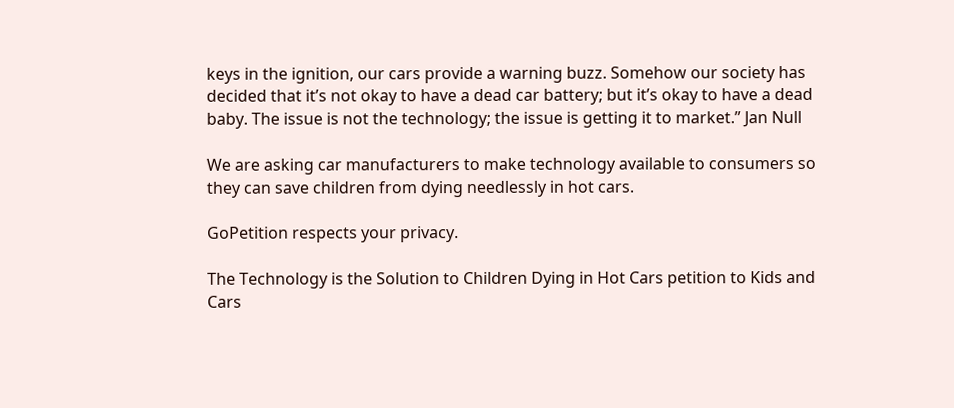keys in the ignition, our cars provide a warning buzz. Somehow our society has decided that it’s not okay to have a dead car battery; but it’s okay to have a dead baby. The issue is not the technology; the issue is getting it to market.” Jan Null

We are asking car manufacturers to make technology available to consumers so they can save children from dying needlessly in hot cars.

GoPetition respects your privacy.

The Technology is the Solution to Children Dying in Hot Cars petition to Kids and Cars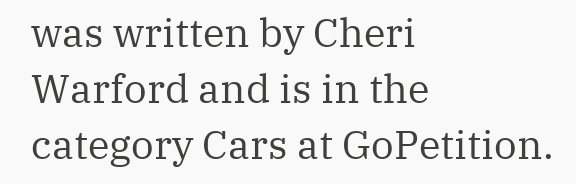was written by Cheri Warford and is in the category Cars at GoPetition.